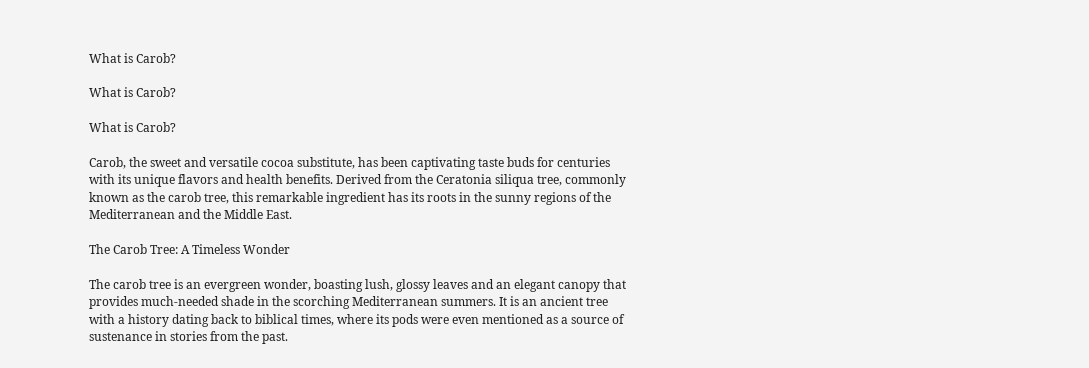What is Carob?

What is Carob?

What is Carob?

Carob, the sweet and versatile cocoa substitute, has been captivating taste buds for centuries with its unique flavors and health benefits. Derived from the Ceratonia siliqua tree, commonly known as the carob tree, this remarkable ingredient has its roots in the sunny regions of the Mediterranean and the Middle East.

The Carob Tree: A Timeless Wonder

The carob tree is an evergreen wonder, boasting lush, glossy leaves and an elegant canopy that provides much-needed shade in the scorching Mediterranean summers. It is an ancient tree with a history dating back to biblical times, where its pods were even mentioned as a source of sustenance in stories from the past.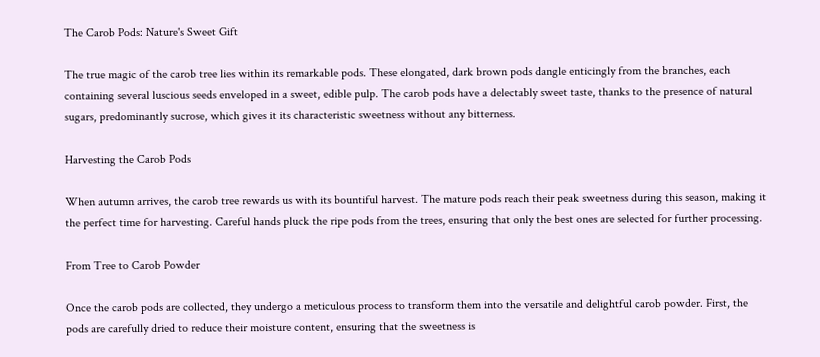The Carob Pods: Nature's Sweet Gift

The true magic of the carob tree lies within its remarkable pods. These elongated, dark brown pods dangle enticingly from the branches, each containing several luscious seeds enveloped in a sweet, edible pulp. The carob pods have a delectably sweet taste, thanks to the presence of natural sugars, predominantly sucrose, which gives it its characteristic sweetness without any bitterness.

Harvesting the Carob Pods

When autumn arrives, the carob tree rewards us with its bountiful harvest. The mature pods reach their peak sweetness during this season, making it the perfect time for harvesting. Careful hands pluck the ripe pods from the trees, ensuring that only the best ones are selected for further processing.

From Tree to Carob Powder

Once the carob pods are collected, they undergo a meticulous process to transform them into the versatile and delightful carob powder. First, the pods are carefully dried to reduce their moisture content, ensuring that the sweetness is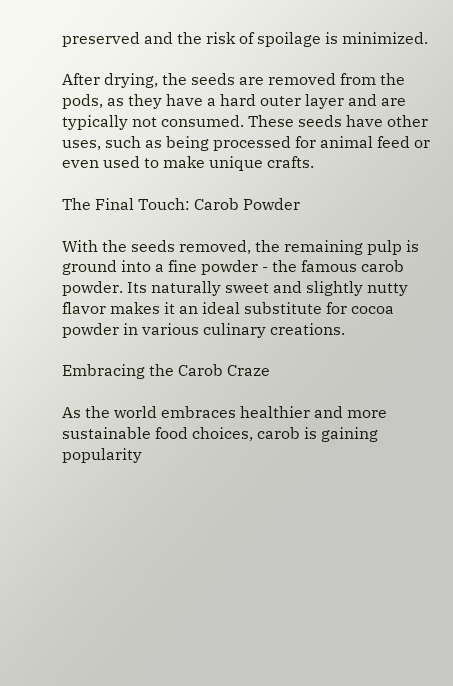preserved and the risk of spoilage is minimized.

After drying, the seeds are removed from the pods, as they have a hard outer layer and are typically not consumed. These seeds have other uses, such as being processed for animal feed or even used to make unique crafts.

The Final Touch: Carob Powder

With the seeds removed, the remaining pulp is ground into a fine powder - the famous carob powder. Its naturally sweet and slightly nutty flavor makes it an ideal substitute for cocoa powder in various culinary creations.

Embracing the Carob Craze

As the world embraces healthier and more sustainable food choices, carob is gaining popularity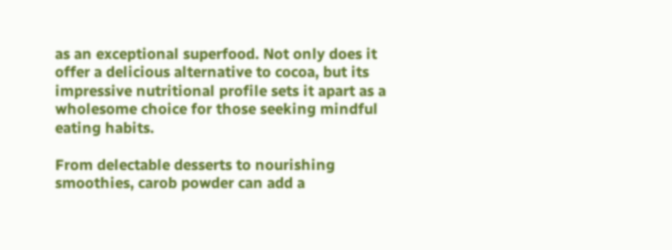as an exceptional superfood. Not only does it offer a delicious alternative to cocoa, but its impressive nutritional profile sets it apart as a wholesome choice for those seeking mindful eating habits.

From delectable desserts to nourishing smoothies, carob powder can add a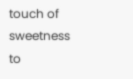touch of sweetness to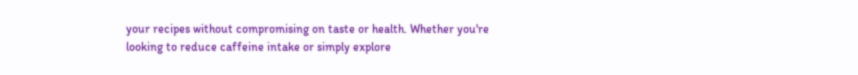your recipes without compromising on taste or health. Whether you're looking to reduce caffeine intake or simply explore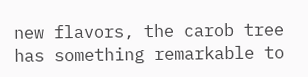new flavors, the carob tree has something remarkable to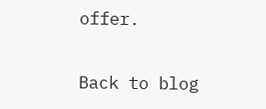offer.

Back to blog